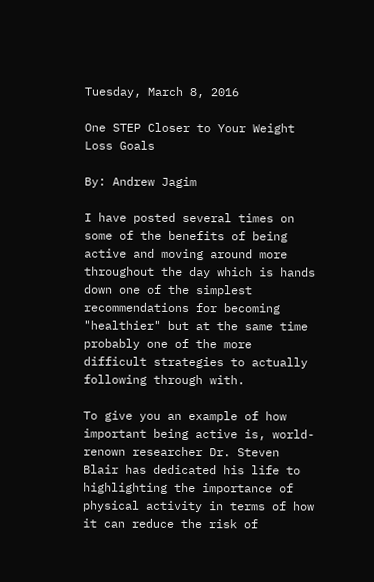Tuesday, March 8, 2016

One STEP Closer to Your Weight Loss Goals

By: Andrew Jagim

I have posted several times on some of the benefits of being active and moving around more throughout the day which is hands down one of the simplest recommendations for becoming "healthier" but at the same time probably one of the more difficult strategies to actually following through with.

To give you an example of how important being active is, world-renown researcher Dr. Steven Blair has dedicated his life to highlighting the importance of physical activity in terms of how it can reduce the risk of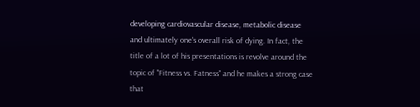developing cardiovascular disease, metabolic disease and ultimately one's overall risk of dying. In fact, the title of a lot of his presentations is revolve around the topic of "Fitness vs. Fatness" and he makes a strong case that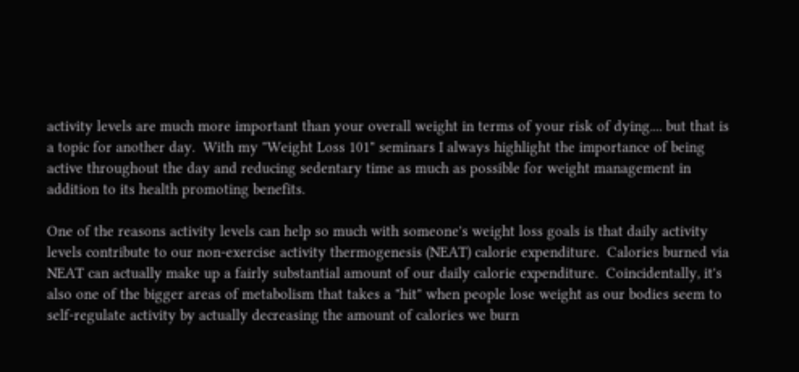activity levels are much more important than your overall weight in terms of your risk of dying.... but that is a topic for another day.  With my "Weight Loss 101" seminars I always highlight the importance of being active throughout the day and reducing sedentary time as much as possible for weight management in addition to its health promoting benefits.

One of the reasons activity levels can help so much with someone's weight loss goals is that daily activity levels contribute to our non-exercise activity thermogenesis (NEAT) calorie expenditure.  Calories burned via NEAT can actually make up a fairly substantial amount of our daily calorie expenditure.  Coincidentally, it's also one of the bigger areas of metabolism that takes a "hit" when people lose weight as our bodies seem to self-regulate activity by actually decreasing the amount of calories we burn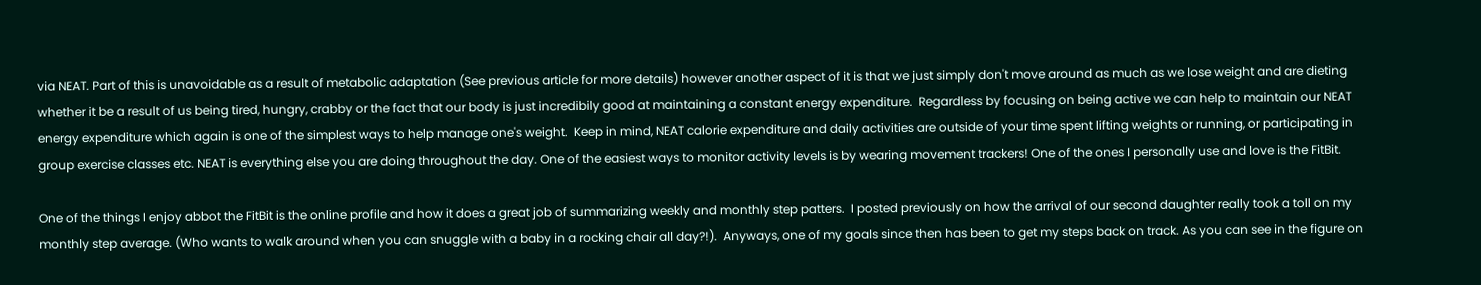via NEAT. Part of this is unavoidable as a result of metabolic adaptation (See previous article for more details) however another aspect of it is that we just simply don't move around as much as we lose weight and are dieting whether it be a result of us being tired, hungry, crabby or the fact that our body is just incredibily good at maintaining a constant energy expenditure.  Regardless by focusing on being active we can help to maintain our NEAT energy expenditure which again is one of the simplest ways to help manage one's weight.  Keep in mind, NEAT calorie expenditure and daily activities are outside of your time spent lifting weights or running, or participating in group exercise classes etc. NEAT is everything else you are doing throughout the day. One of the easiest ways to monitor activity levels is by wearing movement trackers! One of the ones I personally use and love is the FitBit.

One of the things I enjoy abbot the FitBit is the online profile and how it does a great job of summarizing weekly and monthly step patters.  I posted previously on how the arrival of our second daughter really took a toll on my monthly step average. (Who wants to walk around when you can snuggle with a baby in a rocking chair all day?!).  Anyways, one of my goals since then has been to get my steps back on track. As you can see in the figure on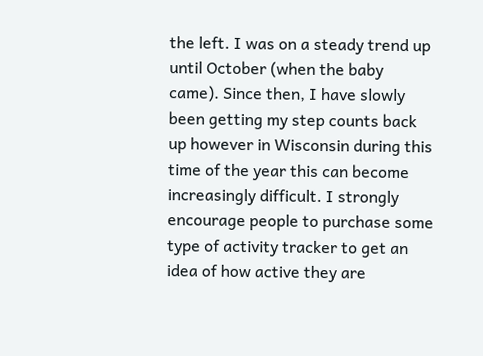the left. I was on a steady trend up until October (when the baby came). Since then, I have slowly been getting my step counts back up however in Wisconsin during this time of the year this can become increasingly difficult. I strongly encourage people to purchase some type of activity tracker to get an idea of how active they are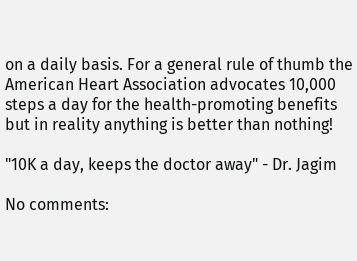on a daily basis. For a general rule of thumb the American Heart Association advocates 10,000 steps a day for the health-promoting benefits but in reality anything is better than nothing!

"10K a day, keeps the doctor away" - Dr. Jagim

No comments: